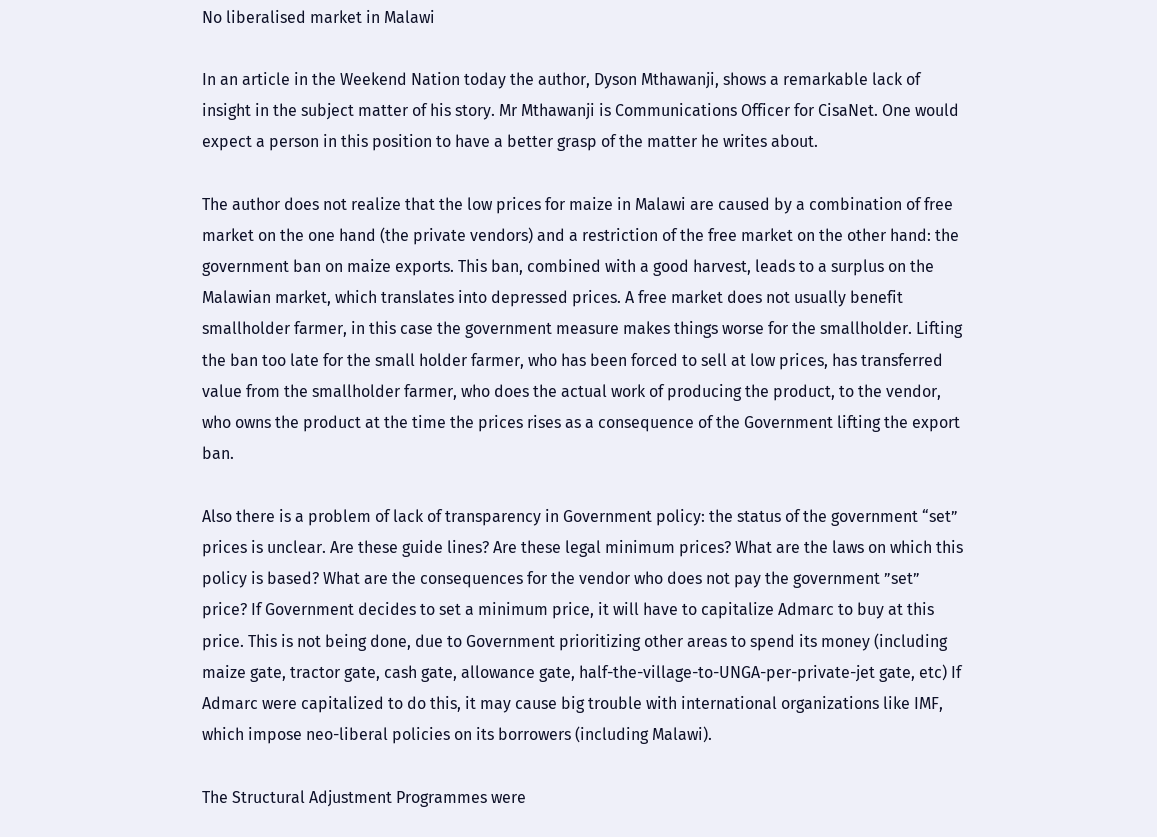No liberalised market in Malawi

In an article in the Weekend Nation today the author, Dyson Mthawanji, shows a remarkable lack of insight in the subject matter of his story. Mr Mthawanji is Communications Officer for CisaNet. One would expect a person in this position to have a better grasp of the matter he writes about.

The author does not realize that the low prices for maize in Malawi are caused by a combination of free market on the one hand (the private vendors) and a restriction of the free market on the other hand: the government ban on maize exports. This ban, combined with a good harvest, leads to a surplus on the Malawian market, which translates into depressed prices. A free market does not usually benefit smallholder farmer, in this case the government measure makes things worse for the smallholder. Lifting the ban too late for the small holder farmer, who has been forced to sell at low prices, has transferred value from the smallholder farmer, who does the actual work of producing the product, to the vendor, who owns the product at the time the prices rises as a consequence of the Government lifting the export ban.

Also there is a problem of lack of transparency in Government policy: the status of the government “set” prices is unclear. Are these guide lines? Are these legal minimum prices? What are the laws on which this policy is based? What are the consequences for the vendor who does not pay the government ”set” price? If Government decides to set a minimum price, it will have to capitalize Admarc to buy at this price. This is not being done, due to Government prioritizing other areas to spend its money (including maize gate, tractor gate, cash gate, allowance gate, half-the-village-to-UNGA-per-private-jet gate, etc) If Admarc were capitalized to do this, it may cause big trouble with international organizations like IMF, which impose neo-liberal policies on its borrowers (including Malawi).

The Structural Adjustment Programmes were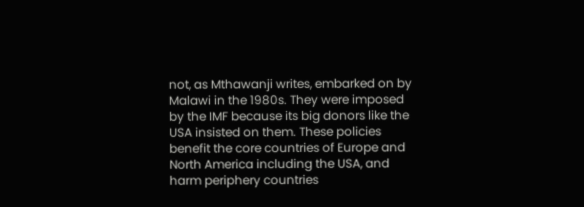not, as Mthawanji writes, embarked on by Malawi in the 1980s. They were imposed by the IMF because its big donors like the USA insisted on them. These policies benefit the core countries of Europe and North America including the USA, and harm periphery countries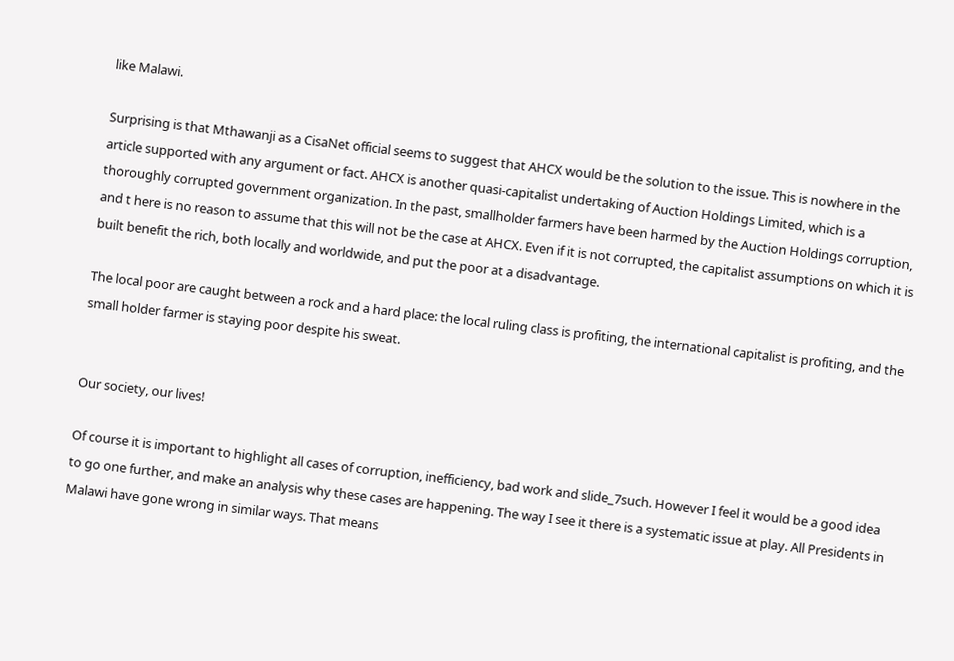like Malawi.

Surprising is that Mthawanji as a CisaNet official seems to suggest that AHCX would be the solution to the issue. This is nowhere in the article supported with any argument or fact. AHCX is another quasi-capitalist undertaking of Auction Holdings Limited, which is a thoroughly corrupted government organization. In the past, smallholder farmers have been harmed by the Auction Holdings corruption, and t here is no reason to assume that this will not be the case at AHCX. Even if it is not corrupted, the capitalist assumptions on which it is built benefit the rich, both locally and worldwide, and put the poor at a disadvantage.

The local poor are caught between a rock and a hard place: the local ruling class is profiting, the international capitalist is profiting, and the small holder farmer is staying poor despite his sweat.


Our society, our lives!

Of course it is important to highlight all cases of corruption, inefficiency, bad work and slide_7such. However I feel it would be a good idea to go one further, and make an analysis why these cases are happening. The way I see it there is a systematic issue at play. All Presidents in Malawi have gone wrong in similar ways. That means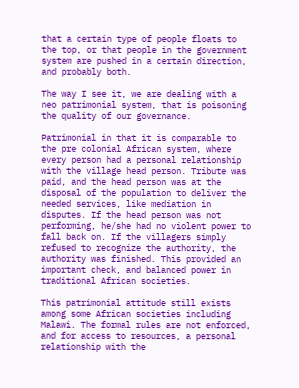that a certain type of people floats to the top, or that people in the government system are pushed in a certain direction, and probably both.

The way I see it, we are dealing with a neo patrimonial system, that is poisoning the quality of our governance.

Patrimonial in that it is comparable to the pre colonial African system, where every person had a personal relationship with the village head person. Tribute was paid, and the head person was at the disposal of the population to deliver the needed services, like mediation in disputes. If the head person was not performing, he/she had no violent power to fall back on. If the villagers simply refused to recognize the authority, the authority was finished. This provided an important check, and balanced power in traditional African societies.

This patrimonial attitude still exists among some African societies including Malawi. The formal rules are not enforced, and for access to resources, a personal relationship with the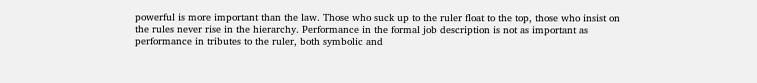powerful is more important than the law. Those who suck up to the ruler float to the top, those who insist on the rules never rise in the hierarchy. Performance in the formal job description is not as important as performance in tributes to the ruler, both symbolic and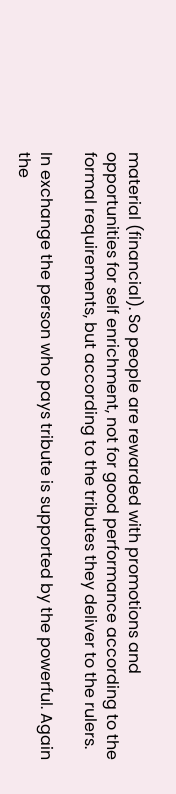material (financial). So people are rewarded with promotions and opportunities for self enrichment, not for good performance according to the formal requirements, but according to the tributes they deliver to the rulers.

In exchange the person who pays tribute is supported by the powerful. Again the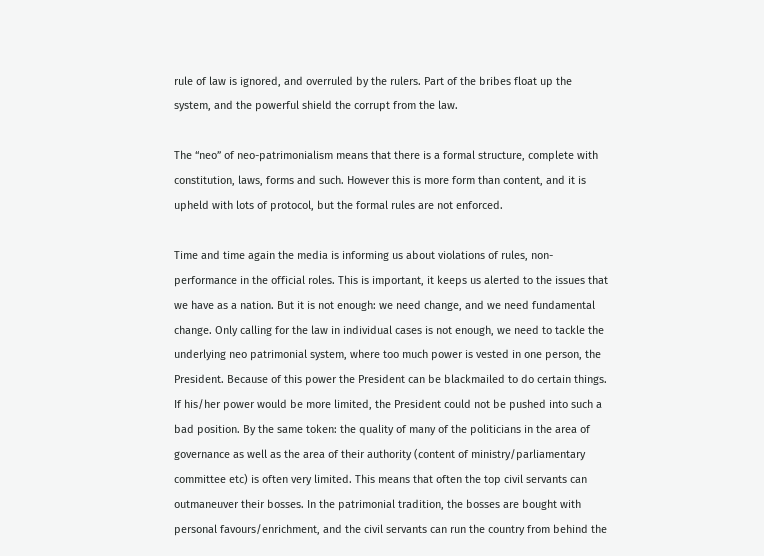rule of law is ignored, and overruled by the rulers. Part of the bribes float up the system, and the powerful shield the corrupt from the law.

The “neo” of neo-patrimonialism means that there is a formal structure, complete with constitution, laws, forms and such. However this is more form than content, and it is upheld with lots of protocol, but the formal rules are not enforced.

Time and time again the media is informing us about violations of rules, non-performance in the official roles. This is important, it keeps us alerted to the issues that we have as a nation. But it is not enough: we need change, and we need fundamental change. Only calling for the law in individual cases is not enough, we need to tackle the underlying neo patrimonial system, where too much power is vested in one person, the President. Because of this power the President can be blackmailed to do certain things. If his/her power would be more limited, the President could not be pushed into such a bad position. By the same token: the quality of many of the politicians in the area of governance as well as the area of their authority (content of ministry/parliamentary committee etc) is often very limited. This means that often the top civil servants can outmaneuver their bosses. In the patrimonial tradition, the bosses are bought with personal favours/enrichment, and the civil servants can run the country from behind the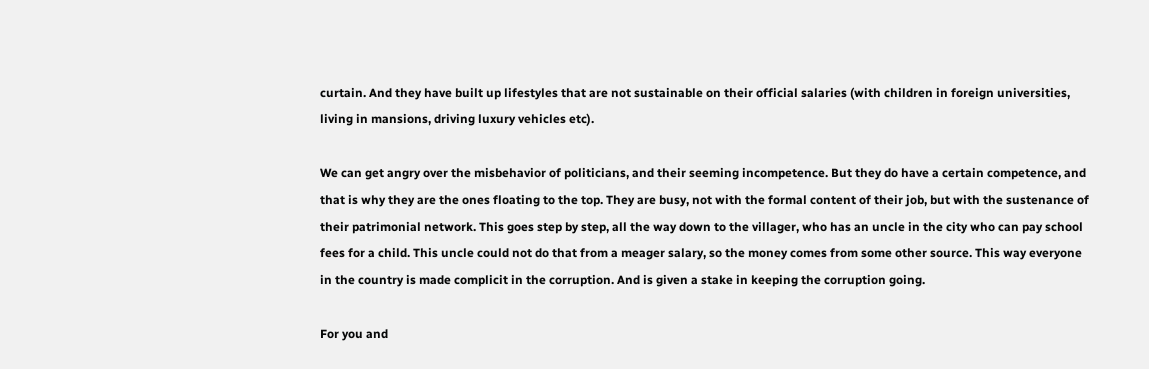curtain. And they have built up lifestyles that are not sustainable on their official salaries (with children in foreign universities, living in mansions, driving luxury vehicles etc).

We can get angry over the misbehavior of politicians, and their seeming incompetence. But they do have a certain competence, and that is why they are the ones floating to the top. They are busy, not with the formal content of their job, but with the sustenance of their patrimonial network. This goes step by step, all the way down to the villager, who has an uncle in the city who can pay school fees for a child. This uncle could not do that from a meager salary, so the money comes from some other source. This way everyone in the country is made complicit in the corruption. And is given a stake in keeping the corruption going.

For you and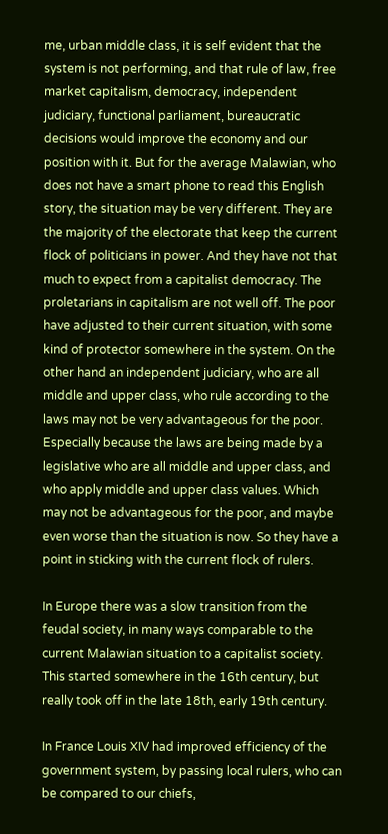me, urban middle class, it is self evident that the system is not performing, and that rule of law, free market capitalism, democracy, independent judiciary, functional parliament, bureaucratic decisions would improve the economy and our position with it. But for the average Malawian, who does not have a smart phone to read this English story, the situation may be very different. They are the majority of the electorate that keep the current flock of politicians in power. And they have not that much to expect from a capitalist democracy. The proletarians in capitalism are not well off. The poor have adjusted to their current situation, with some kind of protector somewhere in the system. On the other hand an independent judiciary, who are all middle and upper class, who rule according to the laws may not be very advantageous for the poor. Especially because the laws are being made by a legislative who are all middle and upper class, and who apply middle and upper class values. Which may not be advantageous for the poor, and maybe even worse than the situation is now. So they have a point in sticking with the current flock of rulers.

In Europe there was a slow transition from the feudal society, in many ways comparable to the current Malawian situation to a capitalist society. This started somewhere in the 16th century, but really took off in the late 18th, early 19th century.

In France Louis XIV had improved efficiency of the government system, by passing local rulers, who can be compared to our chiefs,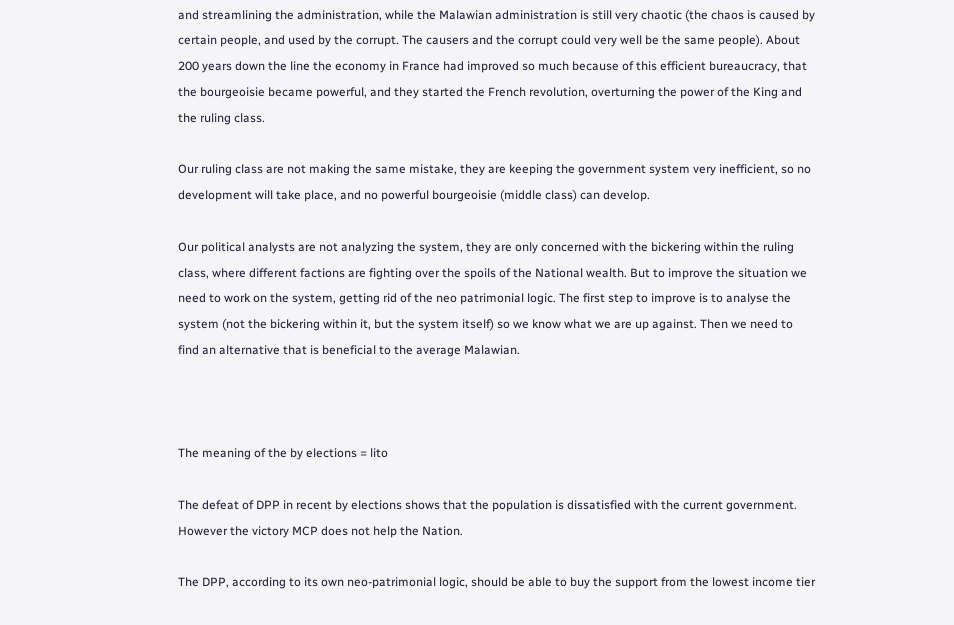and streamlining the administration, while the Malawian administration is still very chaotic (the chaos is caused by certain people, and used by the corrupt. The causers and the corrupt could very well be the same people). About 200 years down the line the economy in France had improved so much because of this efficient bureaucracy, that the bourgeoisie became powerful, and they started the French revolution, overturning the power of the King and the ruling class.

Our ruling class are not making the same mistake, they are keeping the government system very inefficient, so no development will take place, and no powerful bourgeoisie (middle class) can develop.

Our political analysts are not analyzing the system, they are only concerned with the bickering within the ruling class, where different factions are fighting over the spoils of the National wealth. But to improve the situation we need to work on the system, getting rid of the neo patrimonial logic. The first step to improve is to analyse the system (not the bickering within it, but the system itself) so we know what we are up against. Then we need to find an alternative that is beneficial to the average Malawian.



The meaning of the by elections = lito

The defeat of DPP in recent by elections shows that the population is dissatisfied with the current government. However the victory MCP does not help the Nation.

The DPP, according to its own neo-patrimonial logic, should be able to buy the support from the lowest income tier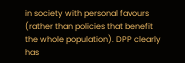in society with personal favours (rather than policies that benefit the whole population). DPP clearly has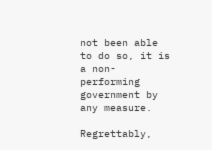not been able to do so, it is a non-performing government by any measure.

Regrettably,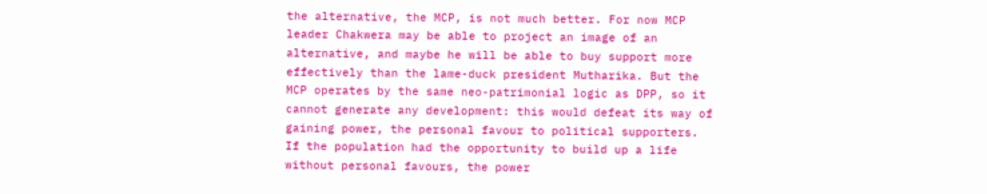the alternative, the MCP, is not much better. For now MCP leader Chakwera may be able to project an image of an alternative, and maybe he will be able to buy support more effectively than the lame-duck president Mutharika. But the MCP operates by the same neo-patrimonial logic as DPP, so it cannot generate any development: this would defeat its way of gaining power, the personal favour to political supporters. If the population had the opportunity to build up a life without personal favours, the power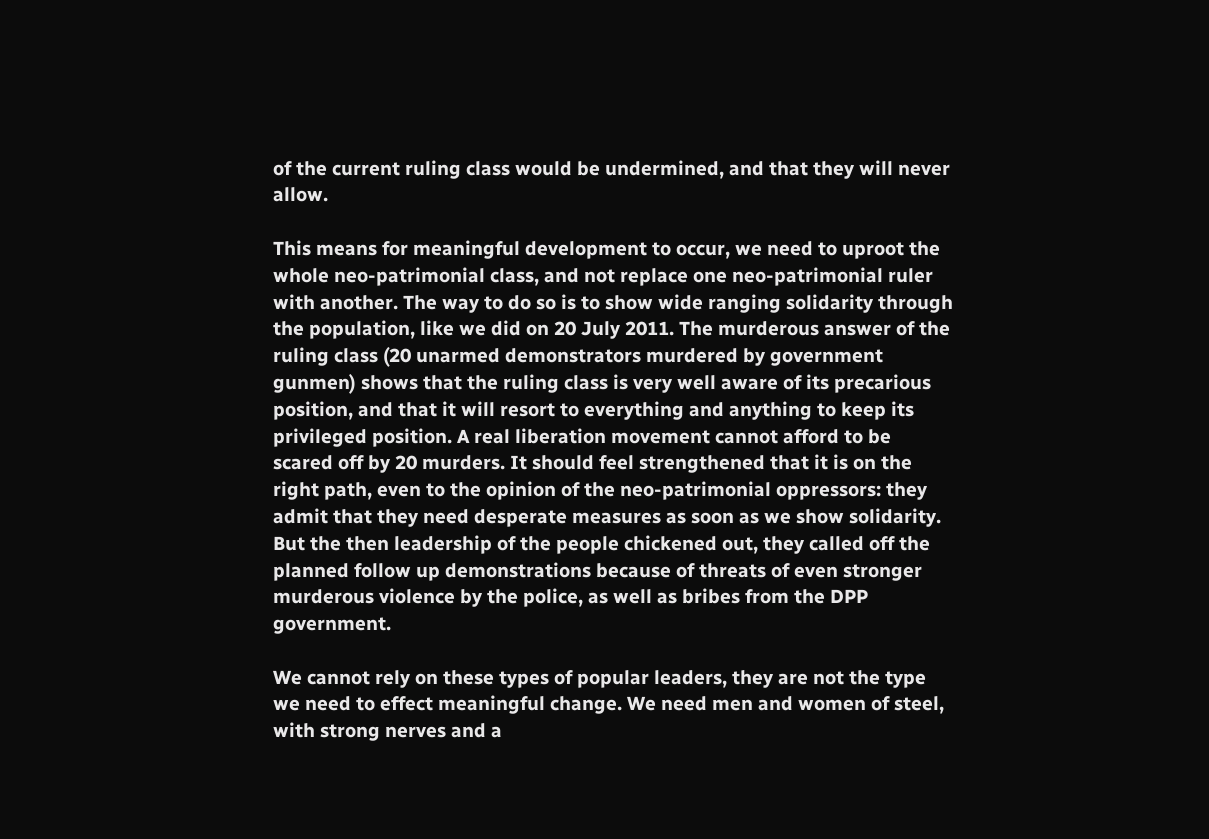of the current ruling class would be undermined, and that they will never allow.

This means for meaningful development to occur, we need to uproot the whole neo-patrimonial class, and not replace one neo-patrimonial ruler with another. The way to do so is to show wide ranging solidarity through the population, like we did on 20 July 2011. The murderous answer of the ruling class (20 unarmed demonstrators murdered by government gunmen) shows that the ruling class is very well aware of its precarious position, and that it will resort to everything and anything to keep its privileged position. A real liberation movement cannot afford to be scared off by 20 murders. It should feel strengthened that it is on the right path, even to the opinion of the neo-patrimonial oppressors: they admit that they need desperate measures as soon as we show solidarity. But the then leadership of the people chickened out, they called off the planned follow up demonstrations because of threats of even stronger murderous violence by the police, as well as bribes from the DPP government.

We cannot rely on these types of popular leaders, they are not the type we need to effect meaningful change. We need men and women of steel, with strong nerves and a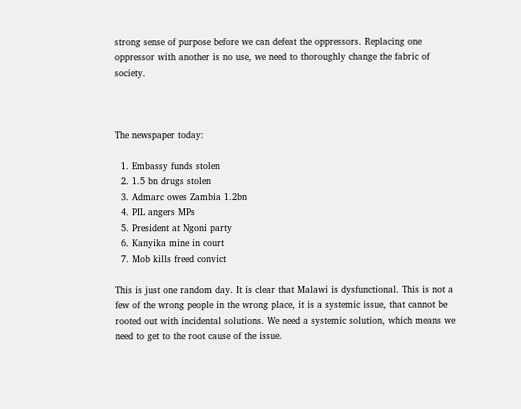strong sense of purpose before we can defeat the oppressors. Replacing one oppressor with another is no use, we need to thoroughly change the fabric of society.



The newspaper today:

  1. Embassy funds stolen
  2. 1.5 bn drugs stolen
  3. Admarc owes Zambia 1.2bn
  4. PIL angers MPs
  5. President at Ngoni party
  6. Kanyika mine in court
  7. Mob kills freed convict

This is just one random day. It is clear that Malawi is dysfunctional. This is not a few of the wrong people in the wrong place, it is a systemic issue, that cannot be rooted out with incidental solutions. We need a systemic solution, which means we need to get to the root cause of the issue.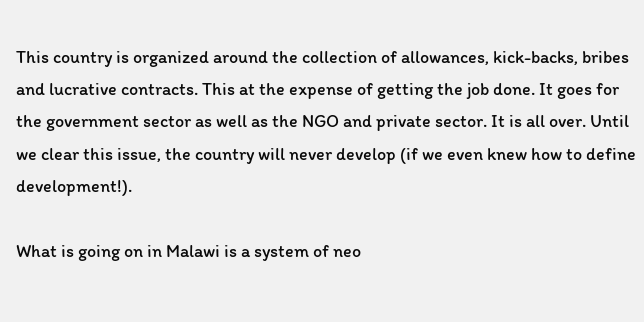This country is organized around the collection of allowances, kick-backs, bribes and lucrative contracts. This at the expense of getting the job done. It goes for the government sector as well as the NGO and private sector. It is all over. Until we clear this issue, the country will never develop (if we even knew how to define development!).

What is going on in Malawi is a system of neo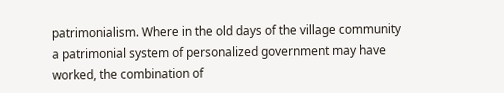patrimonialism. Where in the old days of the village community a patrimonial system of personalized government may have worked, the combination of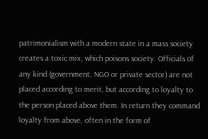patrimonialism with a modern state in a mass society creates a toxic mix, which poisons society. Officials of any kind (government, NGO or private sector) are not placed according to merit, but according to loyalty to the person placed above them. In return they command loyalty from above, often in the form of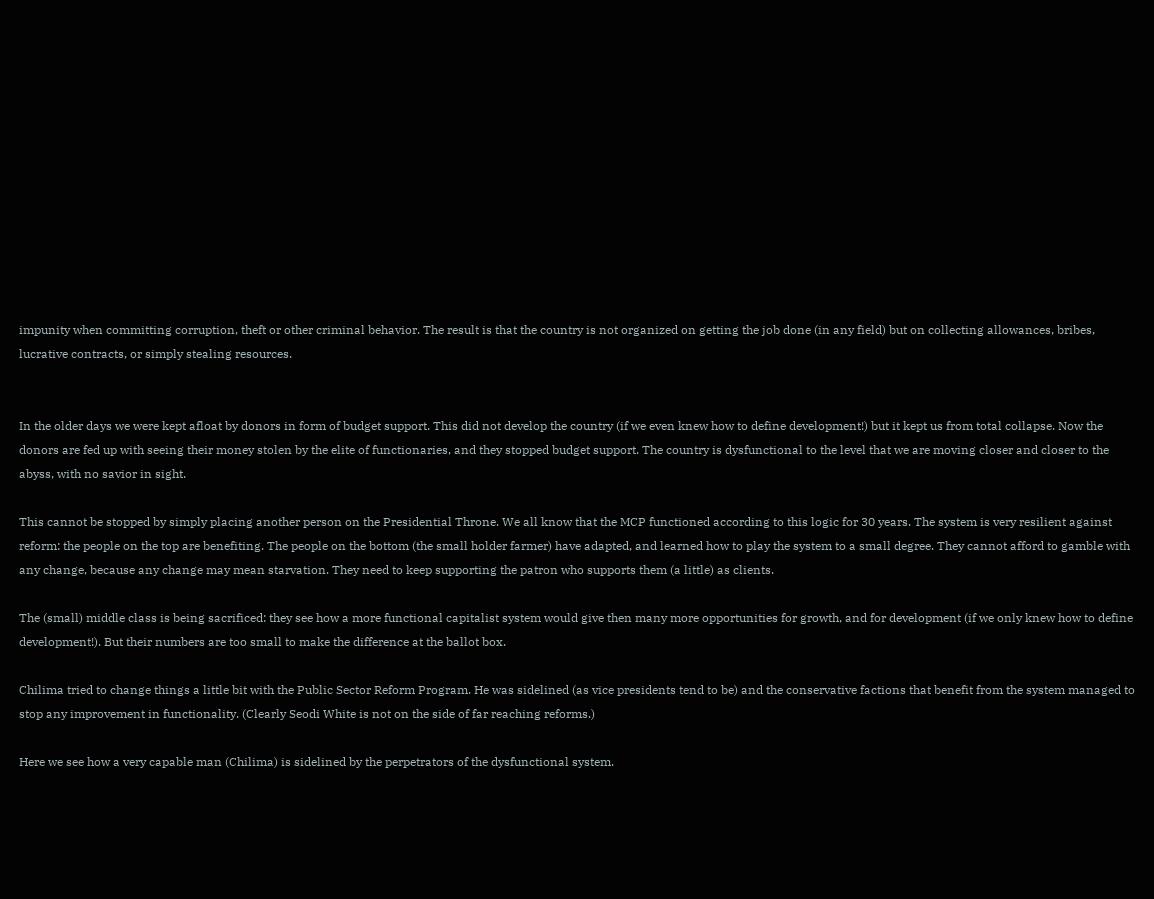impunity when committing corruption, theft or other criminal behavior. The result is that the country is not organized on getting the job done (in any field) but on collecting allowances, bribes, lucrative contracts, or simply stealing resources.


In the older days we were kept afloat by donors in form of budget support. This did not develop the country (if we even knew how to define development!) but it kept us from total collapse. Now the donors are fed up with seeing their money stolen by the elite of functionaries, and they stopped budget support. The country is dysfunctional to the level that we are moving closer and closer to the abyss, with no savior in sight.

This cannot be stopped by simply placing another person on the Presidential Throne. We all know that the MCP functioned according to this logic for 30 years. The system is very resilient against reform: the people on the top are benefiting. The people on the bottom (the small holder farmer) have adapted, and learned how to play the system to a small degree. They cannot afford to gamble with any change, because any change may mean starvation. They need to keep supporting the patron who supports them (a little) as clients.

The (small) middle class is being sacrificed: they see how a more functional capitalist system would give then many more opportunities for growth, and for development (if we only knew how to define development!). But their numbers are too small to make the difference at the ballot box.

Chilima tried to change things a little bit with the Public Sector Reform Program. He was sidelined (as vice presidents tend to be) and the conservative factions that benefit from the system managed to stop any improvement in functionality. (Clearly Seodi White is not on the side of far reaching reforms.)

Here we see how a very capable man (Chilima) is sidelined by the perpetrators of the dysfunctional system.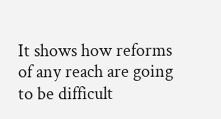It shows how reforms of any reach are going to be difficult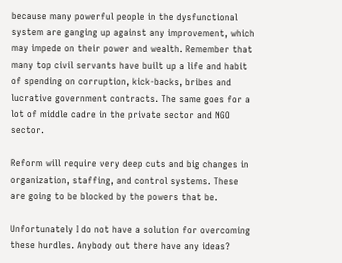because many powerful people in the dysfunctional system are ganging up against any improvement, which may impede on their power and wealth. Remember that many top civil servants have built up a life and habit of spending on corruption, kick-backs, bribes and lucrative government contracts. The same goes for a lot of middle cadre in the private sector and NGO sector.

Reform will require very deep cuts and big changes in organization, staffing, and control systems. These are going to be blocked by the powers that be.

Unfortunately I do not have a solution for overcoming these hurdles. Anybody out there have any ideas?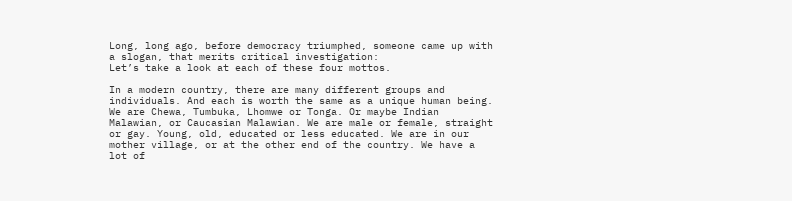Long, long ago, before democracy triumphed, someone came up with a slogan, that merits critical investigation:
Let’s take a look at each of these four mottos.

In a modern country, there are many different groups and individuals. And each is worth the same as a unique human being. We are Chewa, Tumbuka, Lhomwe or Tonga. Or maybe Indian Malawian, or Caucasian Malawian. We are male or female, straight or gay. Young, old, educated or less educated. We are in our mother village, or at the other end of the country. We have a lot of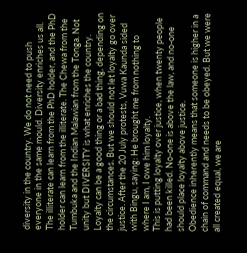diversity in the country. We do not need to push everyone in the same mould. Diversity enriches us all. The illiterate can learn from the PhD holder, and the PhD holder can learn from the illiterate. The Chewa from the Tumbuka and the Indian Malawian from the Tonga. Not unity but DIVERSITY is what enriches the country.
Loyalty can be a good thing or a bad thing, depending on the circumstances. But we should not let loyalty go over justice. After the 20 July protests, Vuwa Kaunda sided with Bingu, saying: He brought me from nothing to where I am, I owe him loyalty.
This is putting loyalty over justice, when twenty people had been killed. No-one is above the law, and no-one should place loyalty above justice.
Obedience inherently means that someone is higher in a chain of command and needs to be obeyed. But we were all created equal, we are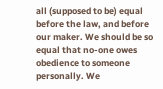all (supposed to be) equal before the law, and before our maker. We should be so equal that no-one owes obedience to someone personally. We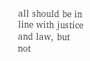all should be in line with justice and law, but not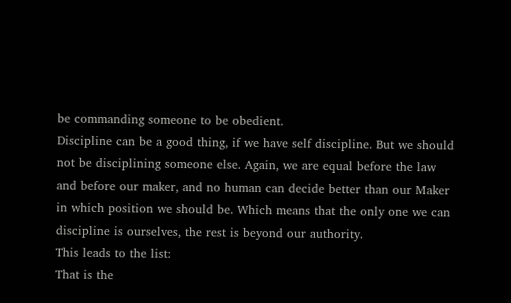be commanding someone to be obedient.
Discipline can be a good thing, if we have self discipline. But we should not be disciplining someone else. Again, we are equal before the law and before our maker, and no human can decide better than our Maker in which position we should be. Which means that the only one we can discipline is ourselves, the rest is beyond our authority.
This leads to the list:
That is the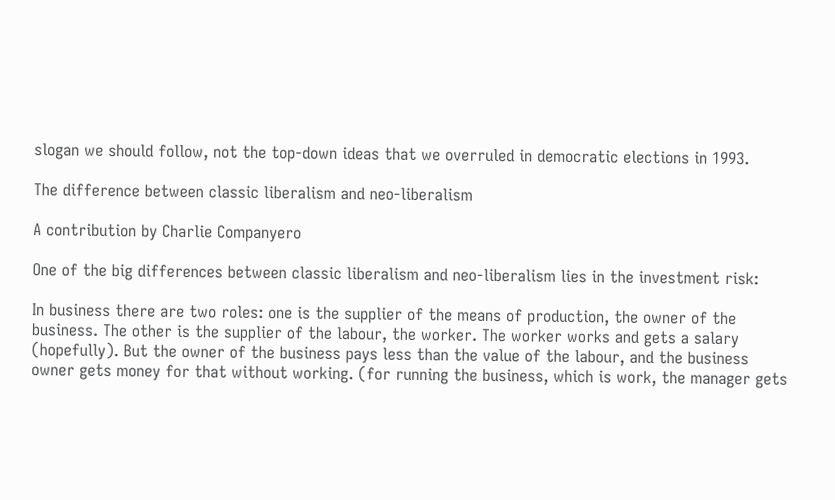slogan we should follow, not the top-down ideas that we overruled in democratic elections in 1993.

The difference between classic liberalism and neo-liberalism

A contribution by Charlie Companyero

One of the big differences between classic liberalism and neo-liberalism lies in the investment risk:

In business there are two roles: one is the supplier of the means of production, the owner of the business. The other is the supplier of the labour, the worker. The worker works and gets a salary (hopefully). But the owner of the business pays less than the value of the labour, and the business owner gets money for that without working. (for running the business, which is work, the manager gets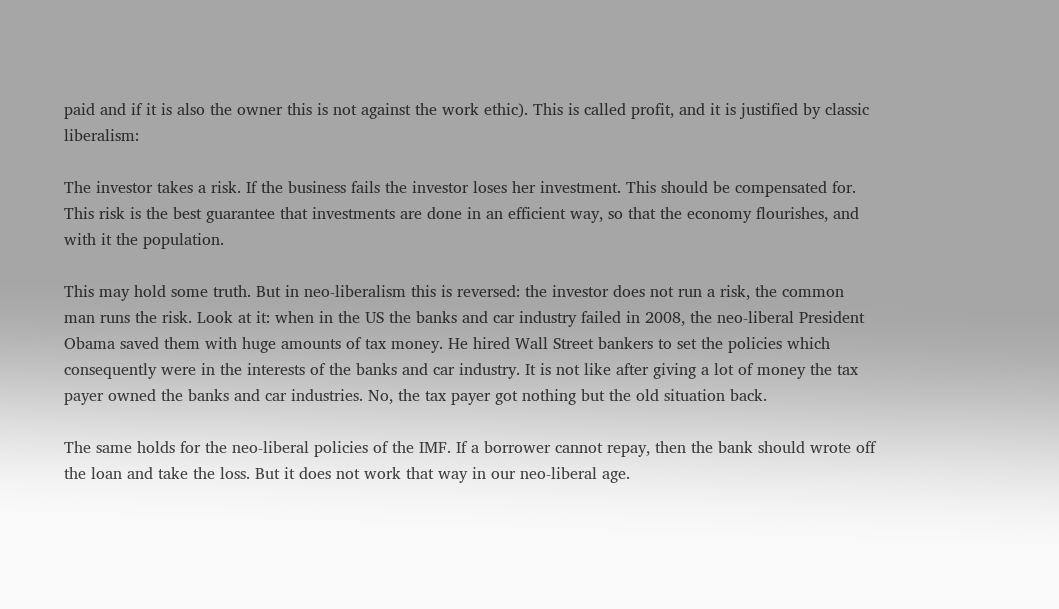paid and if it is also the owner this is not against the work ethic). This is called profit, and it is justified by classic liberalism:

The investor takes a risk. If the business fails the investor loses her investment. This should be compensated for. This risk is the best guarantee that investments are done in an efficient way, so that the economy flourishes, and with it the population.

This may hold some truth. But in neo-liberalism this is reversed: the investor does not run a risk, the common man runs the risk. Look at it: when in the US the banks and car industry failed in 2008, the neo-liberal President Obama saved them with huge amounts of tax money. He hired Wall Street bankers to set the policies which consequently were in the interests of the banks and car industry. It is not like after giving a lot of money the tax payer owned the banks and car industries. No, the tax payer got nothing but the old situation back.

The same holds for the neo-liberal policies of the IMF. If a borrower cannot repay, then the bank should wrote off the loan and take the loss. But it does not work that way in our neo-liberal age.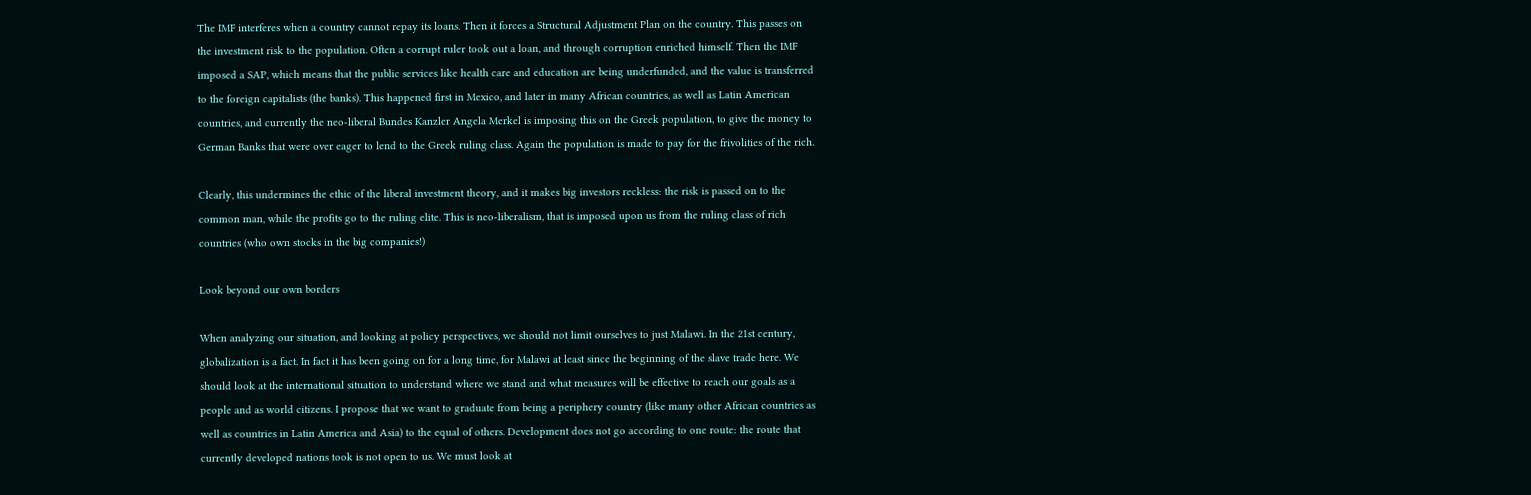The IMF interferes when a country cannot repay its loans. Then it forces a Structural Adjustment Plan on the country. This passes on the investment risk to the population. Often a corrupt ruler took out a loan, and through corruption enriched himself. Then the IMF imposed a SAP, which means that the public services like health care and education are being underfunded, and the value is transferred to the foreign capitalists (the banks). This happened first in Mexico, and later in many African countries, as well as Latin American countries, and currently the neo-liberal Bundes Kanzler Angela Merkel is imposing this on the Greek population, to give the money to German Banks that were over eager to lend to the Greek ruling class. Again the population is made to pay for the frivolities of the rich.

Clearly, this undermines the ethic of the liberal investment theory, and it makes big investors reckless: the risk is passed on to the common man, while the profits go to the ruling elite. This is neo-liberalism, that is imposed upon us from the ruling class of rich countries (who own stocks in the big companies!)

Look beyond our own borders

When analyzing our situation, and looking at policy perspectives, we should not limit ourselves to just Malawi. In the 21st century, globalization is a fact. In fact it has been going on for a long time, for Malawi at least since the beginning of the slave trade here. We should look at the international situation to understand where we stand and what measures will be effective to reach our goals as a people and as world citizens. I propose that we want to graduate from being a periphery country (like many other African countries as well as countries in Latin America and Asia) to the equal of others. Development does not go according to one route: the route that currently developed nations took is not open to us. We must look at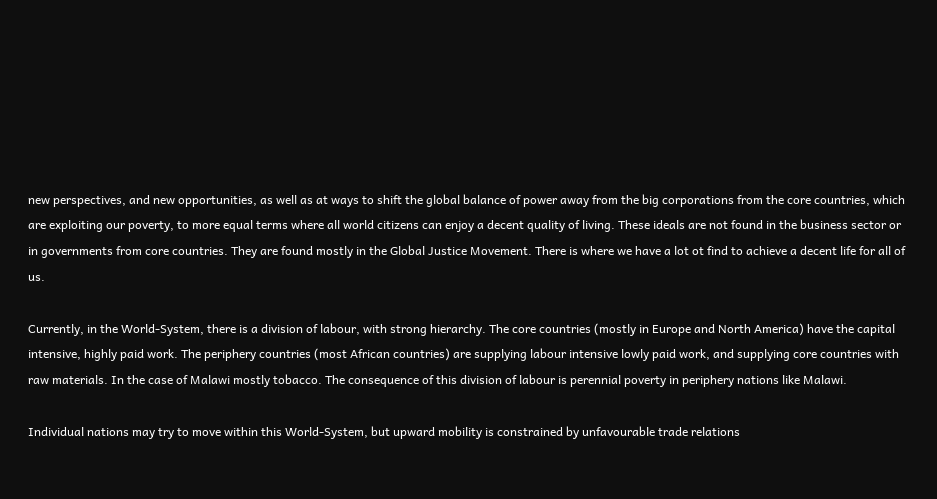new perspectives, and new opportunities, as well as at ways to shift the global balance of power away from the big corporations from the core countries, which are exploiting our poverty, to more equal terms where all world citizens can enjoy a decent quality of living. These ideals are not found in the business sector or in governments from core countries. They are found mostly in the Global Justice Movement. There is where we have a lot ot find to achieve a decent life for all of us.

Currently, in the World-System, there is a division of labour, with strong hierarchy. The core countries (mostly in Europe and North America) have the capital intensive, highly paid work. The periphery countries (most African countries) are supplying labour intensive lowly paid work, and supplying core countries with raw materials. In the case of Malawi mostly tobacco. The consequence of this division of labour is perennial poverty in periphery nations like Malawi.

Individual nations may try to move within this World-System, but upward mobility is constrained by unfavourable trade relations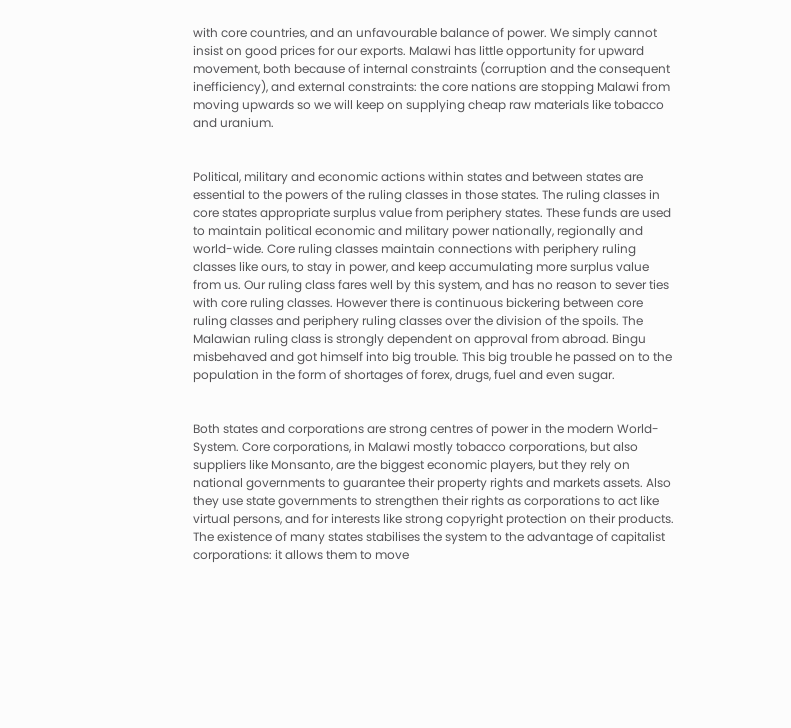with core countries, and an unfavourable balance of power. We simply cannot insist on good prices for our exports. Malawi has little opportunity for upward movement, both because of internal constraints (corruption and the consequent inefficiency), and external constraints: the core nations are stopping Malawi from moving upwards so we will keep on supplying cheap raw materials like tobacco and uranium.


Political, military and economic actions within states and between states are essential to the powers of the ruling classes in those states. The ruling classes in core states appropriate surplus value from periphery states. These funds are used to maintain political economic and military power nationally, regionally and world-wide. Core ruling classes maintain connections with periphery ruling classes like ours, to stay in power, and keep accumulating more surplus value from us. Our ruling class fares well by this system, and has no reason to sever ties with core ruling classes. However there is continuous bickering between core ruling classes and periphery ruling classes over the division of the spoils. The Malawian ruling class is strongly dependent on approval from abroad. Bingu misbehaved and got himself into big trouble. This big trouble he passed on to the population in the form of shortages of forex, drugs, fuel and even sugar.


Both states and corporations are strong centres of power in the modern World-System. Core corporations, in Malawi mostly tobacco corporations, but also suppliers like Monsanto, are the biggest economic players, but they rely on national governments to guarantee their property rights and markets assets. Also they use state governments to strengthen their rights as corporations to act like virtual persons, and for interests like strong copyright protection on their products. The existence of many states stabilises the system to the advantage of capitalist corporations: it allows them to move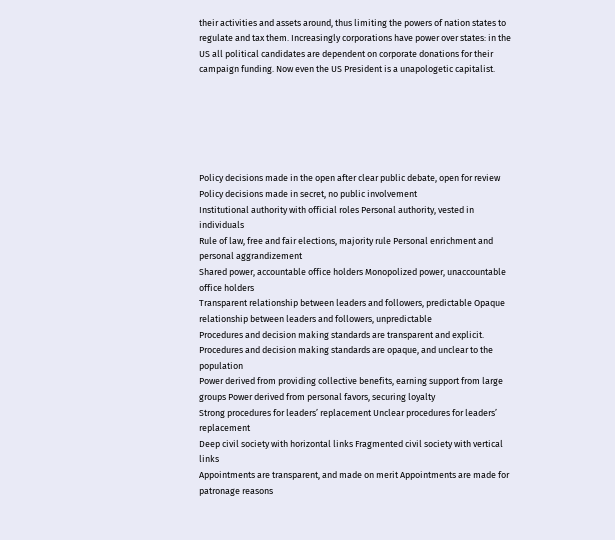their activities and assets around, thus limiting the powers of nation states to regulate and tax them. Increasingly corporations have power over states: in the US all political candidates are dependent on corporate donations for their campaign funding. Now even the US President is a unapologetic capitalist.






Policy decisions made in the open after clear public debate, open for review Policy decisions made in secret, no public involvement
Institutional authority with official roles Personal authority, vested in individuals
Rule of law, free and fair elections, majority rule Personal enrichment and personal aggrandizement
Shared power, accountable office holders Monopolized power, unaccountable office holders
Transparent relationship between leaders and followers, predictable Opaque relationship between leaders and followers, unpredictable
Procedures and decision making standards are transparent and explicit. Procedures and decision making standards are opaque, and unclear to the population
Power derived from providing collective benefits, earning support from large groups Power derived from personal favors, securing loyalty
Strong procedures for leaders’ replacement Unclear procedures for leaders’ replacement
Deep civil society with horizontal links Fragmented civil society with vertical links
Appointments are transparent, and made on merit Appointments are made for patronage reasons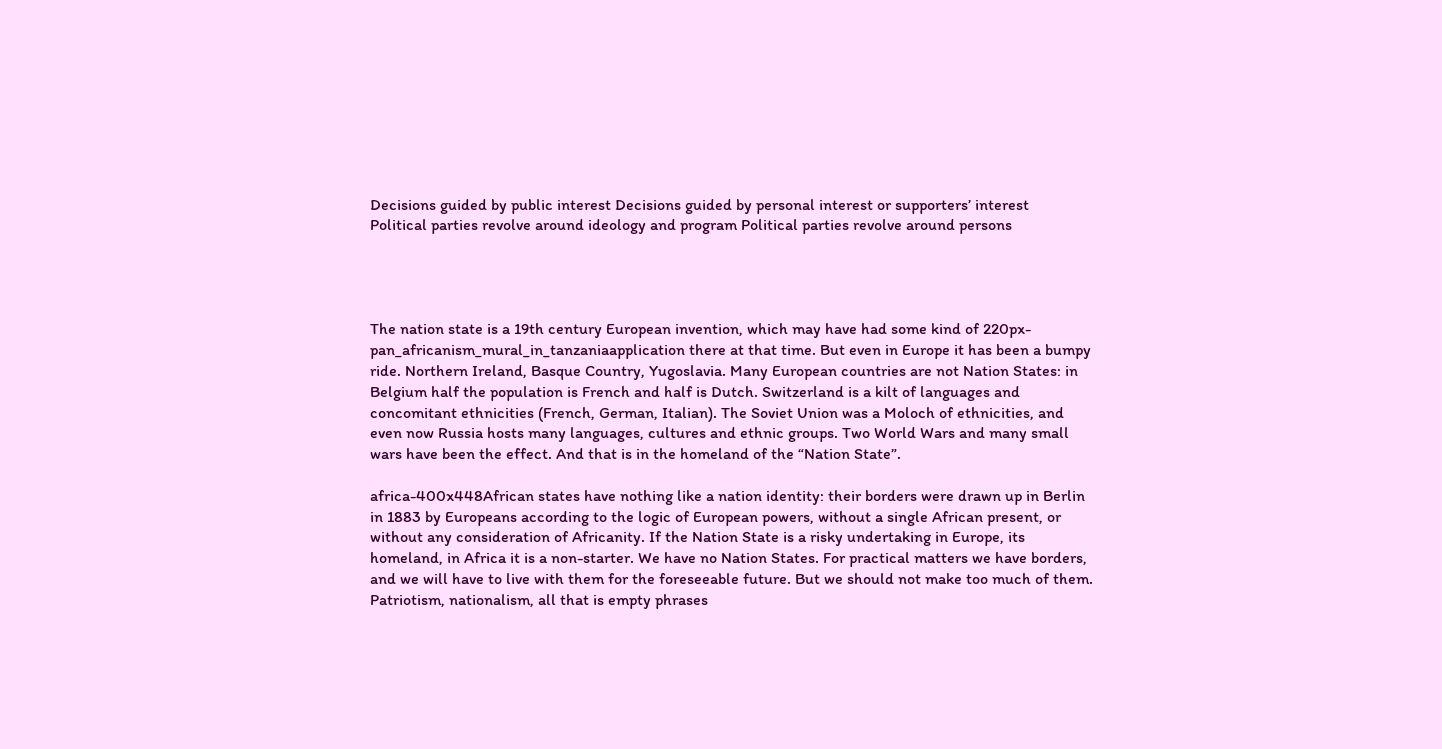Decisions guided by public interest Decisions guided by personal interest or supporters’ interest
Political parties revolve around ideology and program Political parties revolve around persons




The nation state is a 19th century European invention, which may have had some kind of 220px-pan_africanism_mural_in_tanzaniaapplication there at that time. But even in Europe it has been a bumpy ride. Northern Ireland, Basque Country, Yugoslavia. Many European countries are not Nation States: in Belgium half the population is French and half is Dutch. Switzerland is a kilt of languages and concomitant ethnicities (French, German, Italian). The Soviet Union was a Moloch of ethnicities, and even now Russia hosts many languages, cultures and ethnic groups. Two World Wars and many small wars have been the effect. And that is in the homeland of the “Nation State”.

africa-400x448African states have nothing like a nation identity: their borders were drawn up in Berlin in 1883 by Europeans according to the logic of European powers, without a single African present, or without any consideration of Africanity. If the Nation State is a risky undertaking in Europe, its homeland, in Africa it is a non-starter. We have no Nation States. For practical matters we have borders, and we will have to live with them for the foreseeable future. But we should not make too much of them. Patriotism, nationalism, all that is empty phrases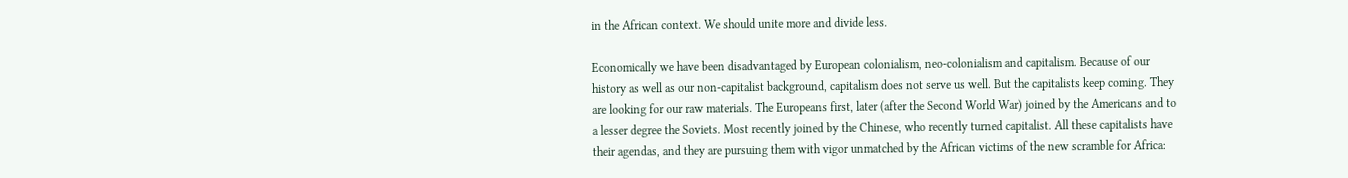in the African context. We should unite more and divide less.

Economically we have been disadvantaged by European colonialism, neo-colonialism and capitalism. Because of our history as well as our non-capitalist background, capitalism does not serve us well. But the capitalists keep coming. They are looking for our raw materials. The Europeans first, later (after the Second World War) joined by the Americans and to a lesser degree the Soviets. Most recently joined by the Chinese, who recently turned capitalist. All these capitalists have their agendas, and they are pursuing them with vigor unmatched by the African victims of the new scramble for Africa: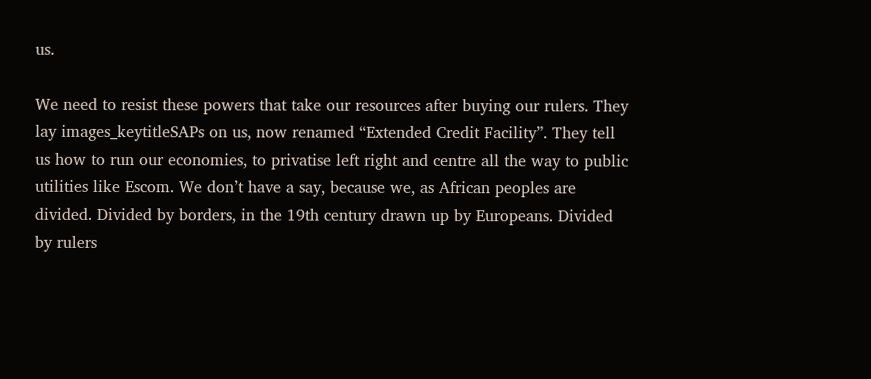us.

We need to resist these powers that take our resources after buying our rulers. They lay images_keytitleSAPs on us, now renamed “Extended Credit Facility”. They tell us how to run our economies, to privatise left right and centre all the way to public utilities like Escom. We don’t have a say, because we, as African peoples are divided. Divided by borders, in the 19th century drawn up by Europeans. Divided by rulers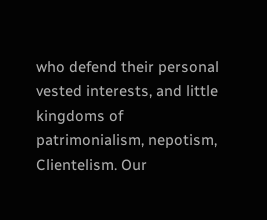who defend their personal vested interests, and little kingdoms of patrimonialism, nepotism, Clientelism. Our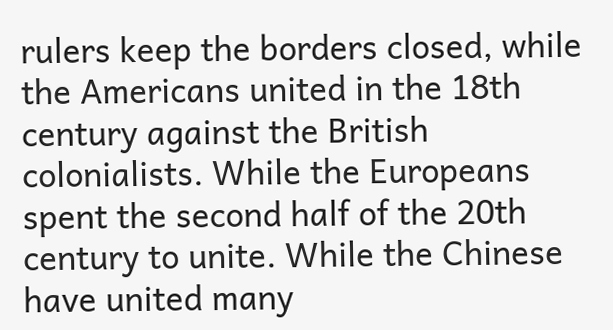rulers keep the borders closed, while the Americans united in the 18th century against the British colonialists. While the Europeans spent the second half of the 20th century to unite. While the Chinese have united many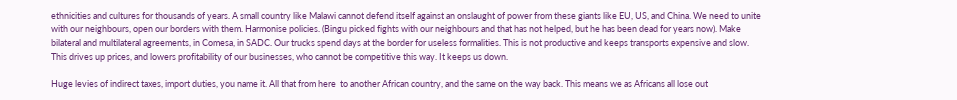ethnicities and cultures for thousands of years. A small country like Malawi cannot defend itself against an onslaught of power from these giants like EU, US, and China. We need to unite with our neighbours, open our borders with them. Harmonise policies. (Bingu picked fights with our neighbours and that has not helped, but he has been dead for years now). Make bilateral and multilateral agreements, in Comesa, in SADC. Our trucks spend days at the border for useless formalities. This is not productive and keeps transports expensive and slow. This drives up prices, and lowers profitability of our businesses, who cannot be competitive this way. It keeps us down.

Huge levies of indirect taxes, import duties, you name it. All that from here  to another African country, and the same on the way back. This means we as Africans all lose out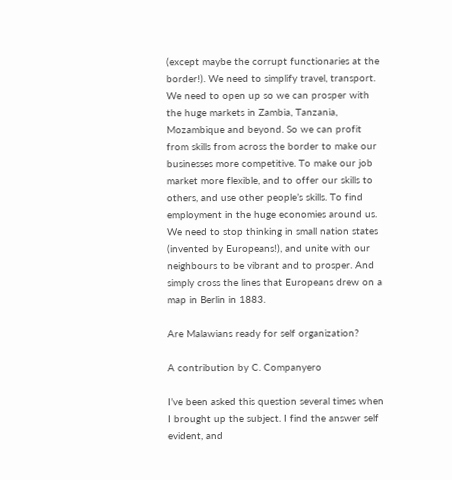(except maybe the corrupt functionaries at the border!). We need to simplify travel, transport. We need to open up so we can prosper with the huge markets in Zambia, Tanzania, Mozambique and beyond. So we can profit from skills from across the border to make our businesses more competitive. To make our job market more flexible, and to offer our skills to others, and use other people’s skills. To find employment in the huge economies around us. We need to stop thinking in small nation states (invented by Europeans!), and unite with our neighbours to be vibrant and to prosper. And simply cross the lines that Europeans drew on a map in Berlin in 1883.

Are Malawians ready for self organization?

A contribution by C. Companyero

I’ve been asked this question several times when I brought up the subject. I find the answer self evident, and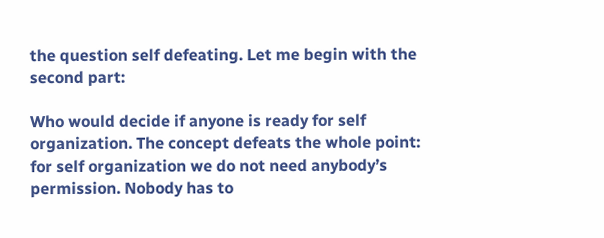the question self defeating. Let me begin with the second part:

Who would decide if anyone is ready for self organization. The concept defeats the whole point: for self organization we do not need anybody’s permission. Nobody has to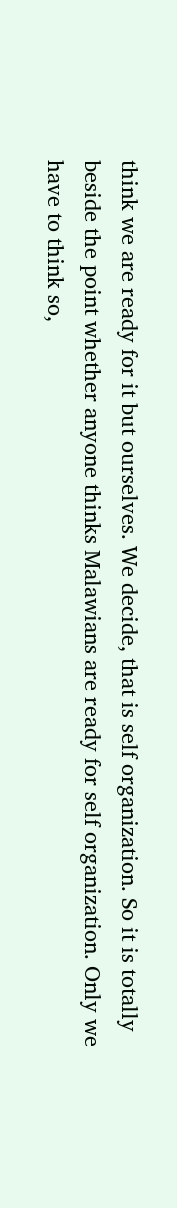think we are ready for it but ourselves. We decide, that is self organization. So it is totally beside the point whether anyone thinks Malawians are ready for self organization. Only we have to think so,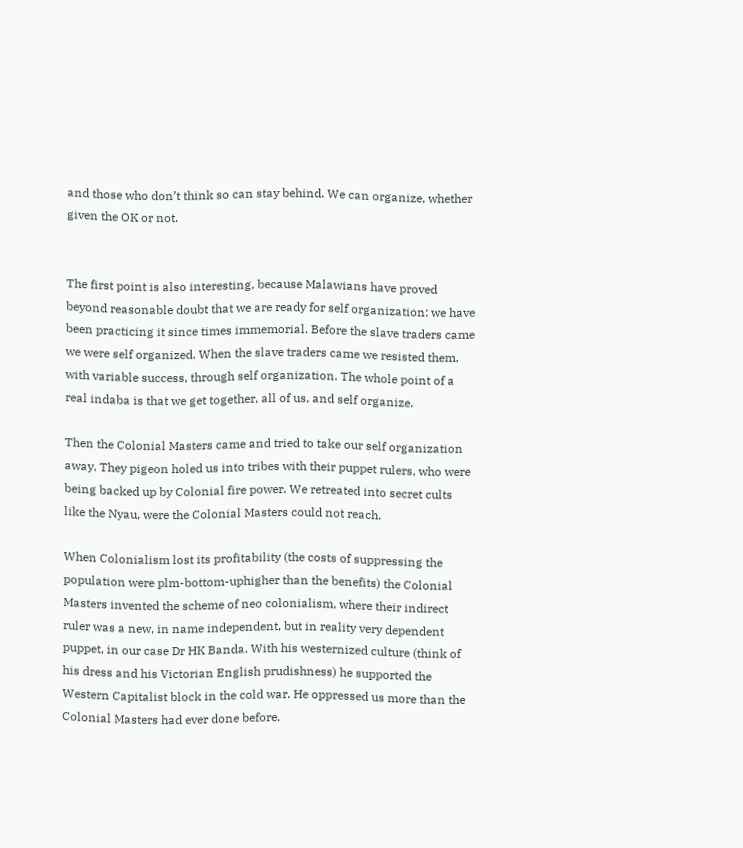and those who don’t think so can stay behind. We can organize, whether given the OK or not.


The first point is also interesting, because Malawians have proved beyond reasonable doubt that we are ready for self organization: we have been practicing it since times immemorial. Before the slave traders came we were self organized. When the slave traders came we resisted them, with variable success, through self organization. The whole point of a real indaba is that we get together, all of us, and self organize.

Then the Colonial Masters came and tried to take our self organization away. They pigeon holed us into tribes with their puppet rulers, who were being backed up by Colonial fire power. We retreated into secret cults like the Nyau, were the Colonial Masters could not reach.

When Colonialism lost its profitability (the costs of suppressing the population were plm-bottom-uphigher than the benefits) the Colonial Masters invented the scheme of neo colonialism, where their indirect ruler was a new, in name independent, but in reality very dependent puppet, in our case Dr HK Banda. With his westernized culture (think of his dress and his Victorian English prudishness) he supported the Western Capitalist block in the cold war. He oppressed us more than the Colonial Masters had ever done before.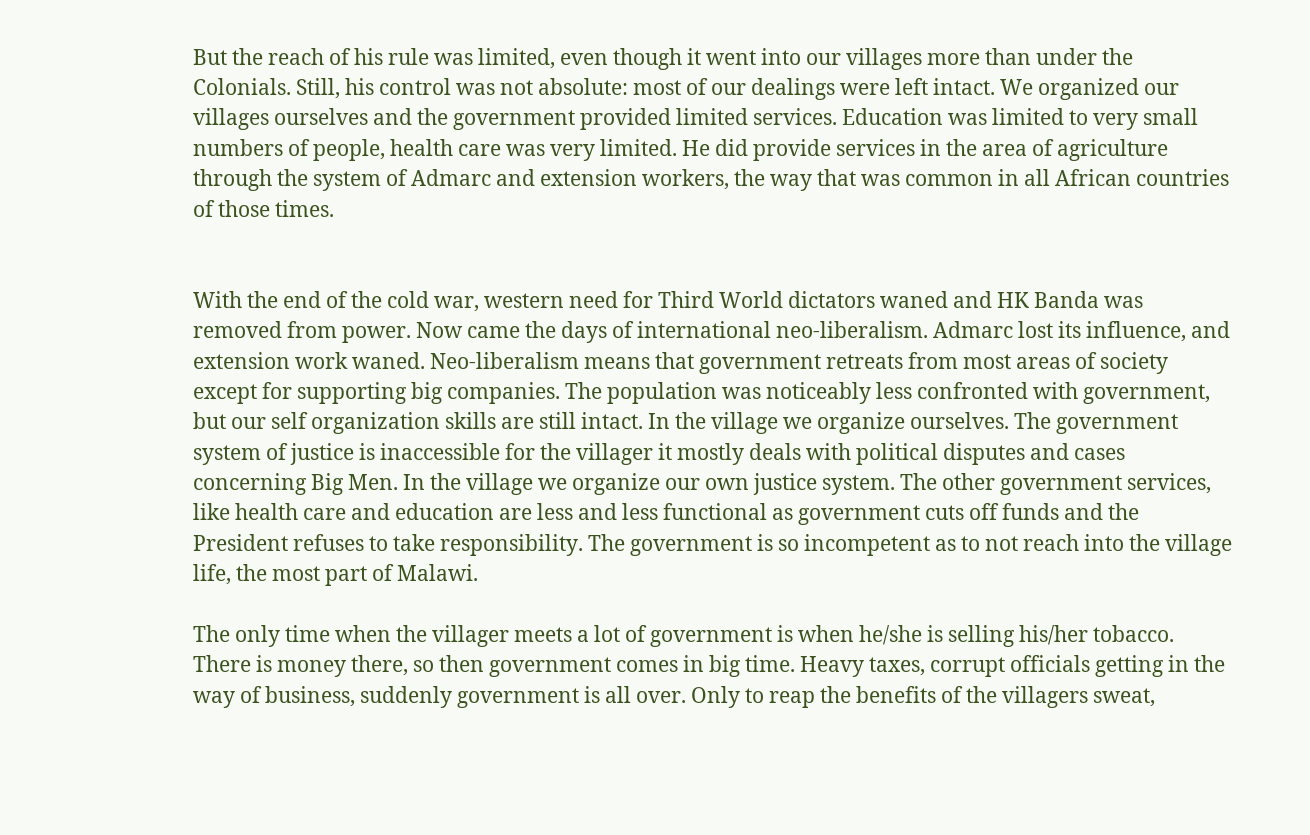But the reach of his rule was limited, even though it went into our villages more than under the Colonials. Still, his control was not absolute: most of our dealings were left intact. We organized our villages ourselves and the government provided limited services. Education was limited to very small numbers of people, health care was very limited. He did provide services in the area of agriculture through the system of Admarc and extension workers, the way that was common in all African countries of those times.


With the end of the cold war, western need for Third World dictators waned and HK Banda was removed from power. Now came the days of international neo-liberalism. Admarc lost its influence, and extension work waned. Neo-liberalism means that government retreats from most areas of society except for supporting big companies. The population was noticeably less confronted with government, but our self organization skills are still intact. In the village we organize ourselves. The government system of justice is inaccessible for the villager it mostly deals with political disputes and cases concerning Big Men. In the village we organize our own justice system. The other government services, like health care and education are less and less functional as government cuts off funds and the President refuses to take responsibility. The government is so incompetent as to not reach into the village life, the most part of Malawi.

The only time when the villager meets a lot of government is when he/she is selling his/her tobacco. There is money there, so then government comes in big time. Heavy taxes, corrupt officials getting in the way of business, suddenly government is all over. Only to reap the benefits of the villagers sweat,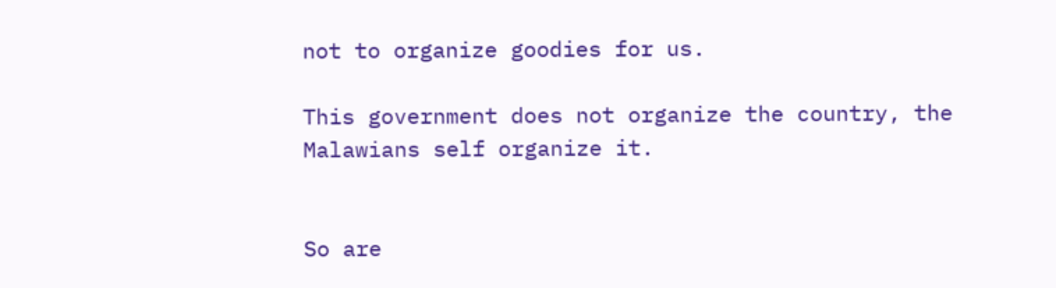not to organize goodies for us.

This government does not organize the country, the Malawians self organize it.


So are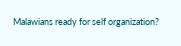Malawians ready for self organization?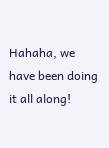Hahaha, we have been doing it all along!